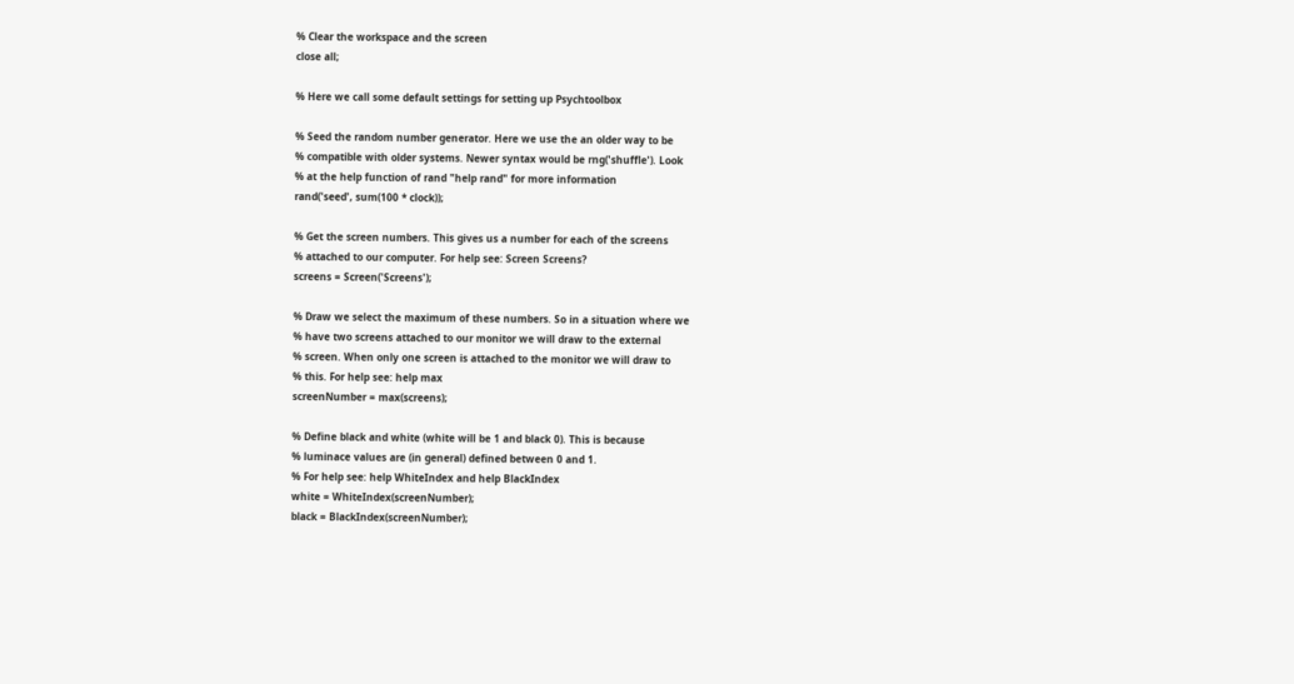% Clear the workspace and the screen
close all;

% Here we call some default settings for setting up Psychtoolbox

% Seed the random number generator. Here we use the an older way to be
% compatible with older systems. Newer syntax would be rng('shuffle'). Look
% at the help function of rand "help rand" for more information
rand('seed', sum(100 * clock));

% Get the screen numbers. This gives us a number for each of the screens
% attached to our computer. For help see: Screen Screens?
screens = Screen('Screens');

% Draw we select the maximum of these numbers. So in a situation where we
% have two screens attached to our monitor we will draw to the external
% screen. When only one screen is attached to the monitor we will draw to
% this. For help see: help max
screenNumber = max(screens);

% Define black and white (white will be 1 and black 0). This is because
% luminace values are (in general) defined between 0 and 1.
% For help see: help WhiteIndex and help BlackIndex
white = WhiteIndex(screenNumber);
black = BlackIndex(screenNumber);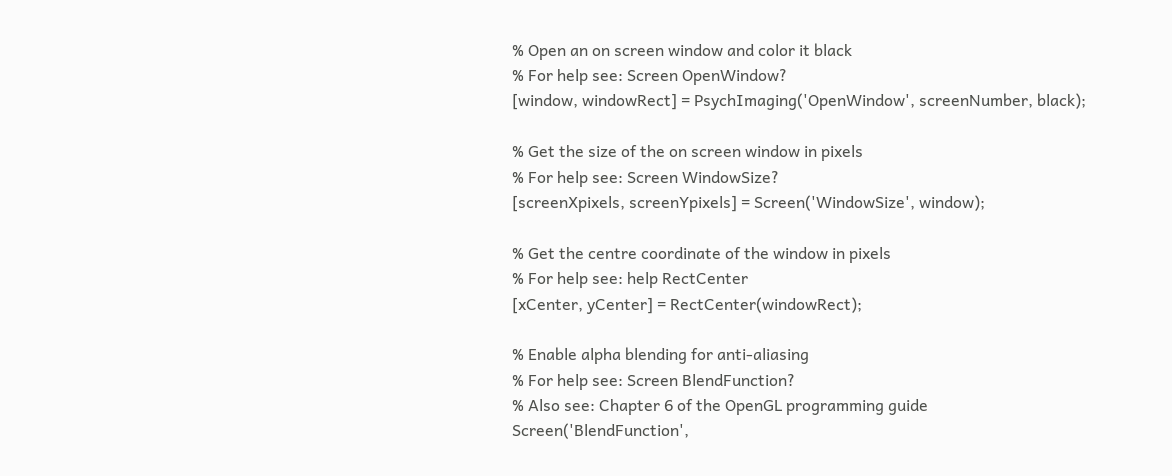% Open an on screen window and color it black
% For help see: Screen OpenWindow?
[window, windowRect] = PsychImaging('OpenWindow', screenNumber, black);

% Get the size of the on screen window in pixels
% For help see: Screen WindowSize?
[screenXpixels, screenYpixels] = Screen('WindowSize', window);

% Get the centre coordinate of the window in pixels
% For help see: help RectCenter
[xCenter, yCenter] = RectCenter(windowRect);

% Enable alpha blending for anti-aliasing
% For help see: Screen BlendFunction?
% Also see: Chapter 6 of the OpenGL programming guide
Screen('BlendFunction',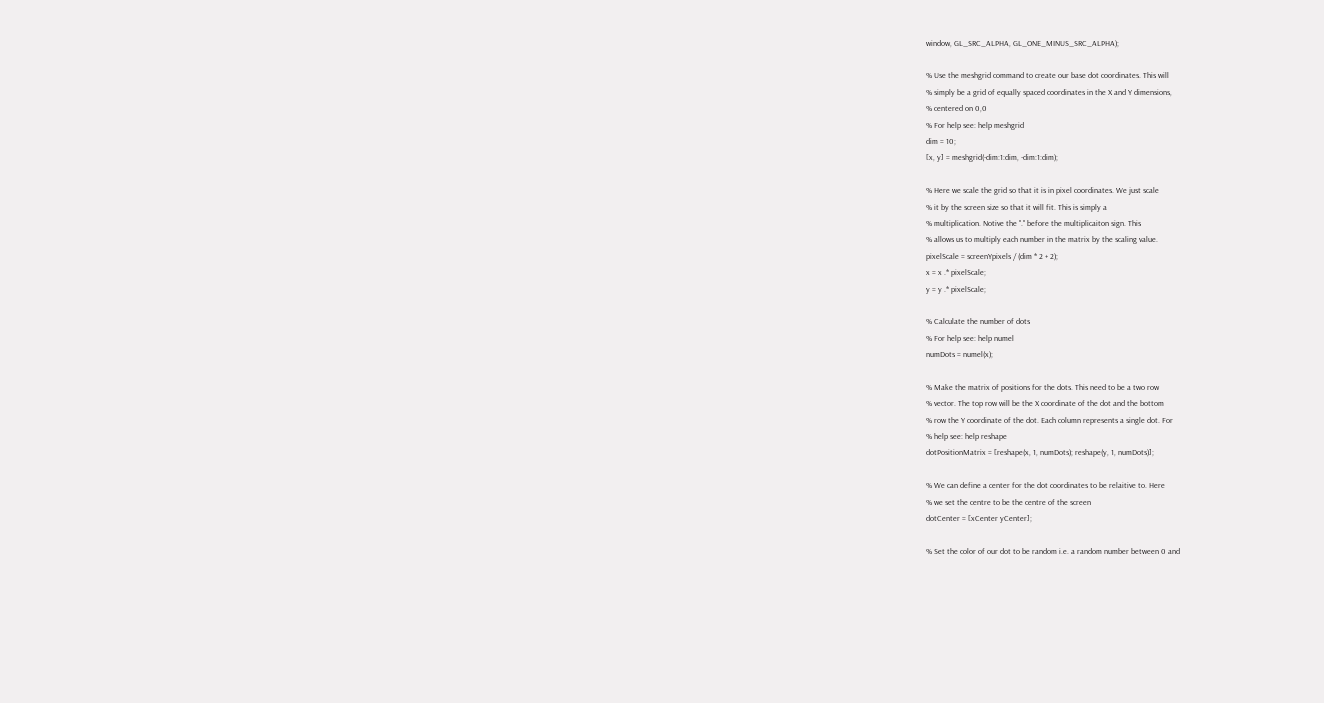window, GL_SRC_ALPHA, GL_ONE_MINUS_SRC_ALPHA);

% Use the meshgrid command to create our base dot coordinates. This will
% simply be a grid of equally spaced coordinates in the X and Y dimensions,
% centered on 0,0
% For help see: help meshgrid
dim = 10;
[x, y] = meshgrid(-dim:1:dim, -dim:1:dim);

% Here we scale the grid so that it is in pixel coordinates. We just scale
% it by the screen size so that it will fit. This is simply a
% multiplication. Notive the "." before the multiplicaiton sign. This
% allows us to multiply each number in the matrix by the scaling value.
pixelScale = screenYpixels / (dim * 2 + 2);
x = x .* pixelScale;
y = y .* pixelScale;

% Calculate the number of dots
% For help see: help numel
numDots = numel(x);

% Make the matrix of positions for the dots. This need to be a two row
% vector. The top row will be the X coordinate of the dot and the bottom
% row the Y coordinate of the dot. Each column represents a single dot. For
% help see: help reshape
dotPositionMatrix = [reshape(x, 1, numDots); reshape(y, 1, numDots)];

% We can define a center for the dot coordinates to be relaitive to. Here
% we set the centre to be the centre of the screen
dotCenter = [xCenter yCenter];

% Set the color of our dot to be random i.e. a random number between 0 and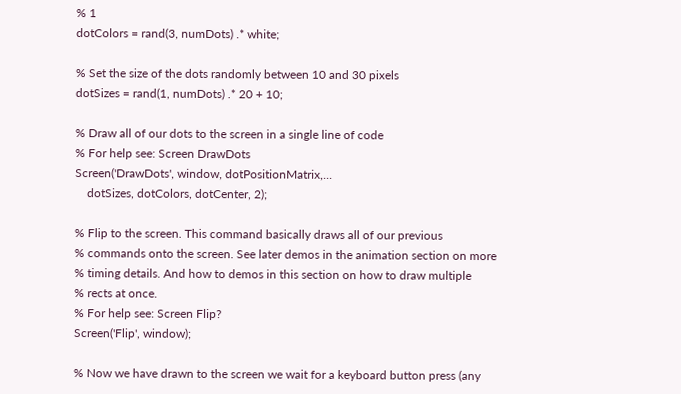% 1
dotColors = rand(3, numDots) .* white;

% Set the size of the dots randomly between 10 and 30 pixels
dotSizes = rand(1, numDots) .* 20 + 10;

% Draw all of our dots to the screen in a single line of code
% For help see: Screen DrawDots
Screen('DrawDots', window, dotPositionMatrix,...
    dotSizes, dotColors, dotCenter, 2);

% Flip to the screen. This command basically draws all of our previous
% commands onto the screen. See later demos in the animation section on more
% timing details. And how to demos in this section on how to draw multiple
% rects at once.
% For help see: Screen Flip?
Screen('Flip', window);

% Now we have drawn to the screen we wait for a keyboard button press (any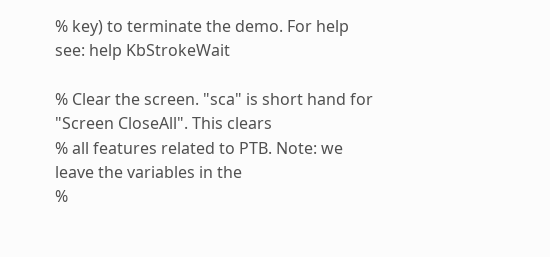% key) to terminate the demo. For help see: help KbStrokeWait

% Clear the screen. "sca" is short hand for "Screen CloseAll". This clears
% all features related to PTB. Note: we leave the variables in the
%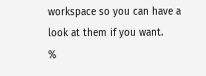workspace so you can have a look at them if you want.
%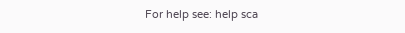For help see: help sca